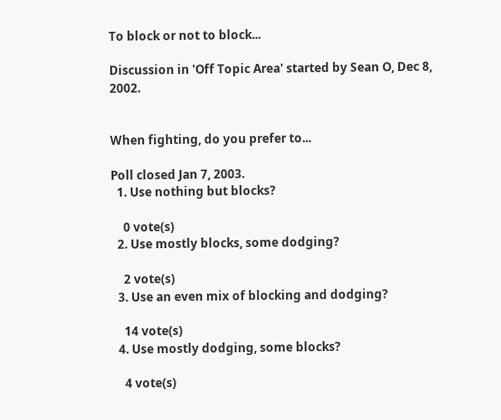To block or not to block...

Discussion in 'Off Topic Area' started by Sean O, Dec 8, 2002.


When fighting, do you prefer to...

Poll closed Jan 7, 2003.
  1. Use nothing but blocks?

    0 vote(s)
  2. Use mostly blocks, some dodging?

    2 vote(s)
  3. Use an even mix of blocking and dodging?

    14 vote(s)
  4. Use mostly dodging, some blocks?

    4 vote(s)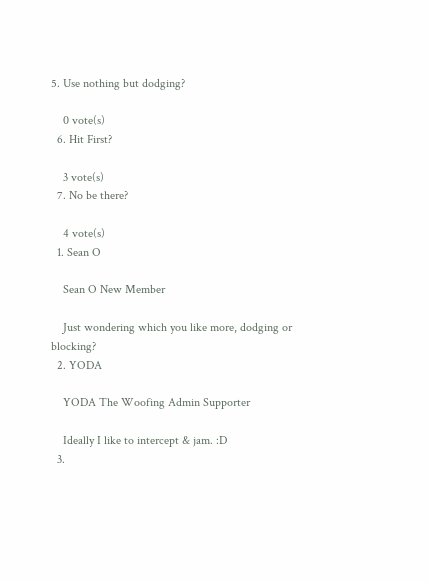5. Use nothing but dodging?

    0 vote(s)
  6. Hit First?

    3 vote(s)
  7. No be there?

    4 vote(s)
  1. Sean O

    Sean O New Member

    Just wondering which you like more, dodging or blocking?
  2. YODA

    YODA The Woofing Admin Supporter

    Ideally I like to intercept & jam. :D
  3.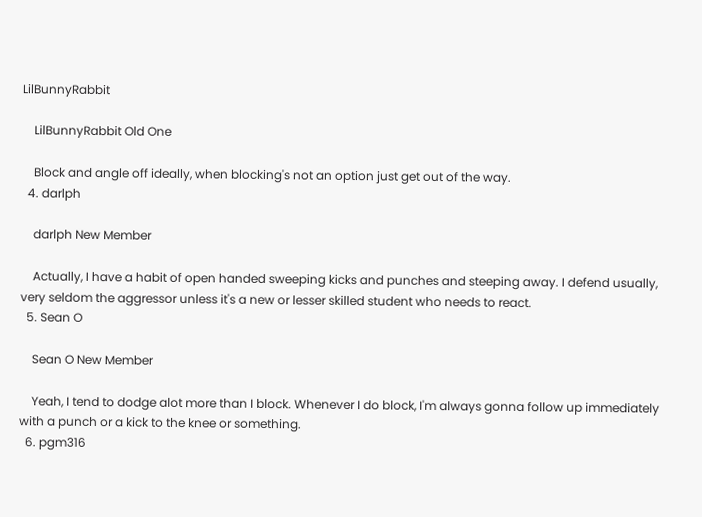LilBunnyRabbit

    LilBunnyRabbit Old One

    Block and angle off ideally, when blocking's not an option just get out of the way.
  4. darlph

    darlph New Member

    Actually, I have a habit of open handed sweeping kicks and punches and steeping away. I defend usually, very seldom the aggressor unless it's a new or lesser skilled student who needs to react.
  5. Sean O

    Sean O New Member

    Yeah, I tend to dodge alot more than I block. Whenever I do block, I'm always gonna follow up immediately with a punch or a kick to the knee or something.
  6. pgm316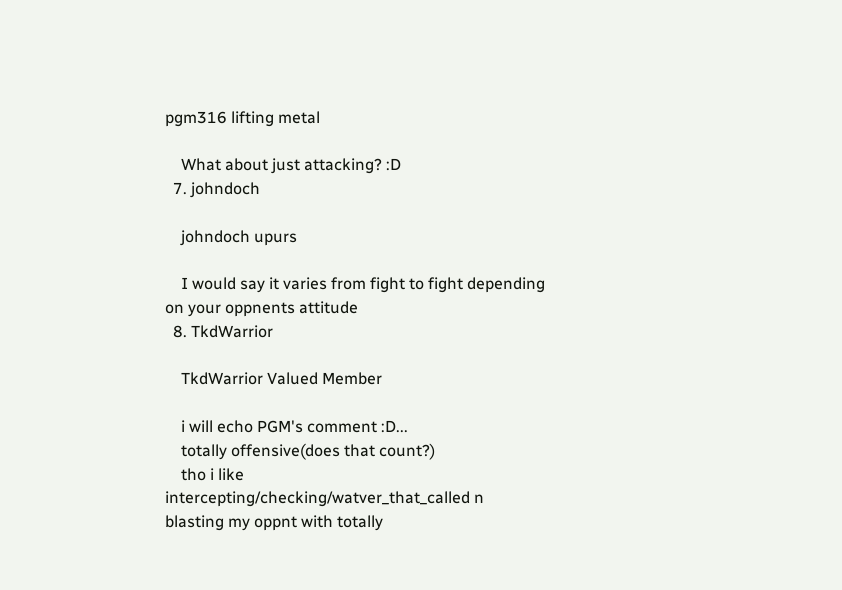pgm316 lifting metal

    What about just attacking? :D
  7. johndoch

    johndoch upurs

    I would say it varies from fight to fight depending on your oppnents attitude
  8. TkdWarrior

    TkdWarrior Valued Member

    i will echo PGM's comment :D...
    totally offensive(does that count?)
    tho i like intercepting/checking/watver_that_called n blasting my oppnt with totally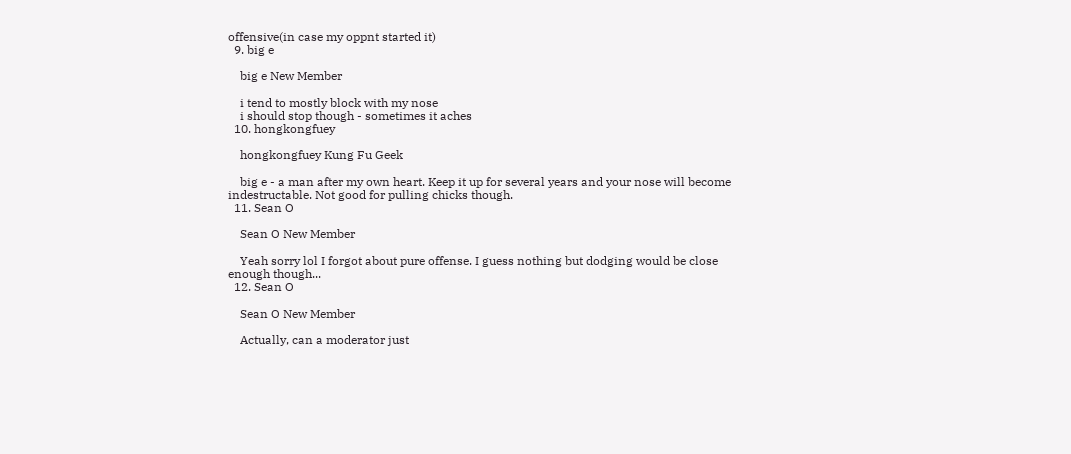offensive(in case my oppnt started it)
  9. big e

    big e New Member

    i tend to mostly block with my nose
    i should stop though - sometimes it aches
  10. hongkongfuey

    hongkongfuey Kung Fu Geek

    big e - a man after my own heart. Keep it up for several years and your nose will become indestructable. Not good for pulling chicks though.
  11. Sean O

    Sean O New Member

    Yeah sorry lol I forgot about pure offense. I guess nothing but dodging would be close enough though...
  12. Sean O

    Sean O New Member

    Actually, can a moderator just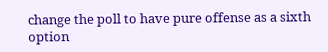change the poll to have pure offense as a sixth option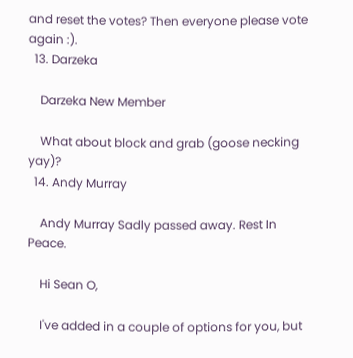and reset the votes? Then everyone please vote again :).
  13. Darzeka

    Darzeka New Member

    What about block and grab (goose necking yay)?
  14. Andy Murray

    Andy Murray Sadly passed away. Rest In Peace.

    Hi Sean O,

    I've added in a couple of options for you, but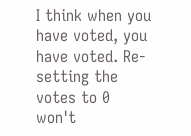I think when you have voted, you have voted. Re-setting the votes to 0 won't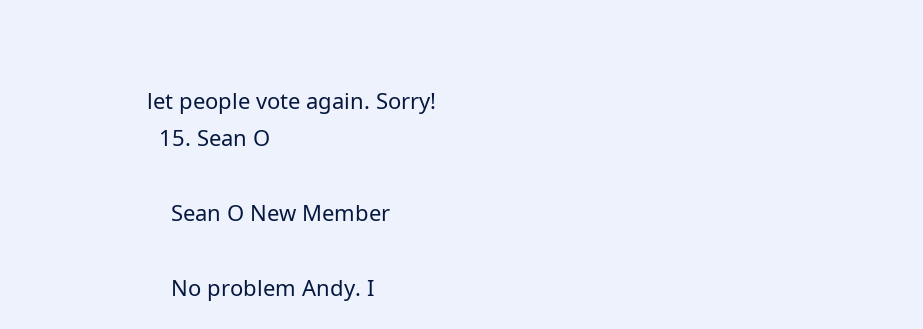let people vote again. Sorry!
  15. Sean O

    Sean O New Member

    No problem Andy. I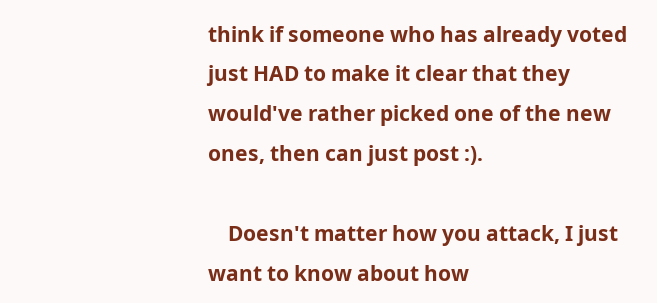think if someone who has already voted just HAD to make it clear that they would've rather picked one of the new ones, then can just post :).

    Doesn't matter how you attack, I just want to know about how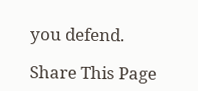you defend.

Share This Page